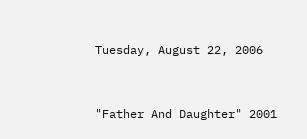Tuesday, August 22, 2006


"Father And Daughter" 2001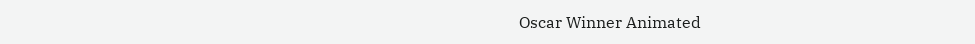Oscar Winner Animated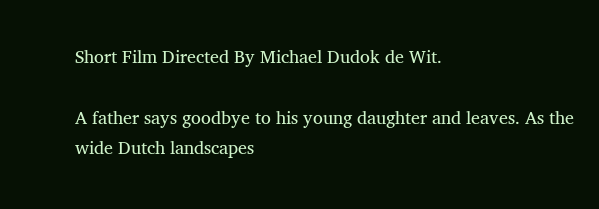Short Film Directed By Michael Dudok de Wit.

A father says goodbye to his young daughter and leaves. As the wide Dutch landscapes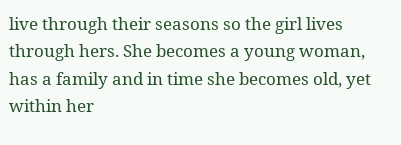live through their seasons so the girl lives through hers. She becomes a young woman, has a family and in time she becomes old, yet within her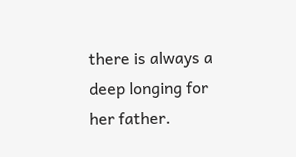there is always a deep longing for her father.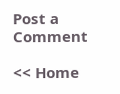Post a Comment

<< Home